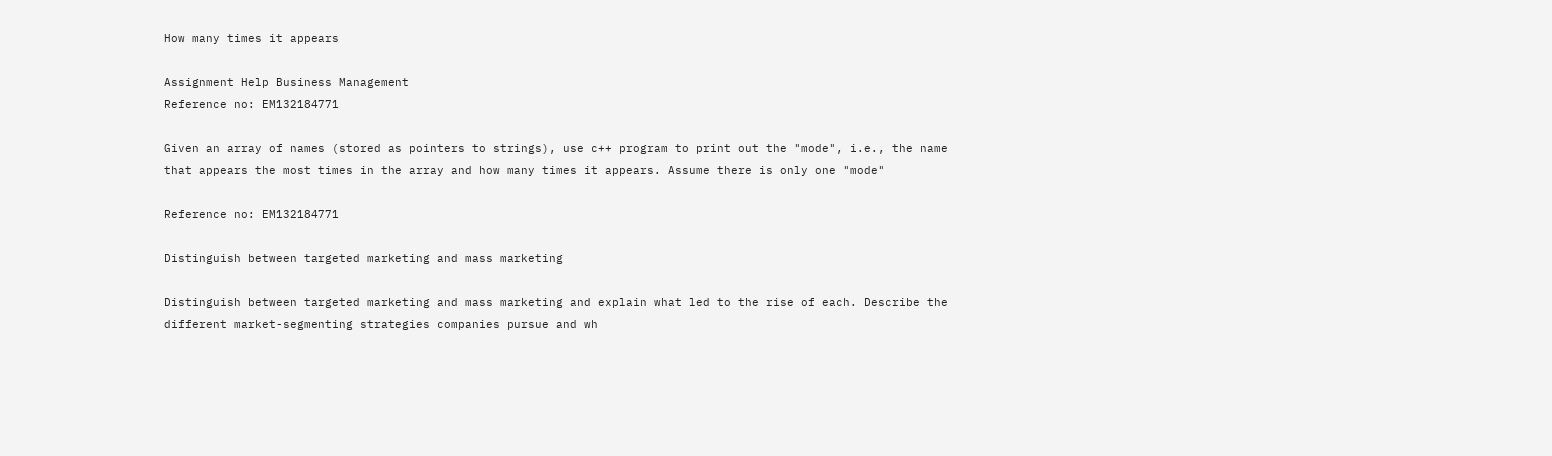How many times it appears

Assignment Help Business Management
Reference no: EM132184771

Given an array of names (stored as pointers to strings), use c++ program to print out the "mode", i.e., the name that appears the most times in the array and how many times it appears. Assume there is only one "mode"

Reference no: EM132184771

Distinguish between targeted marketing and mass marketing

Distinguish between targeted marketing and mass marketing and explain what led to the rise of each. Describe the different market-segmenting strategies companies pursue and wh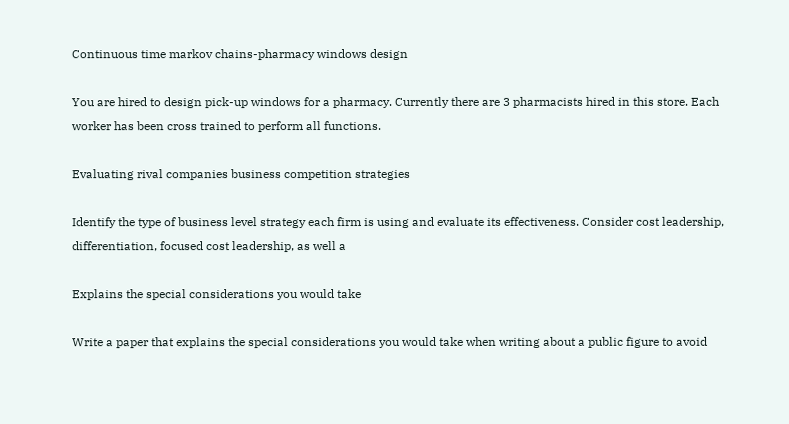Continuous time markov chains-pharmacy windows design

You are hired to design pick-up windows for a pharmacy. Currently there are 3 pharmacists hired in this store. Each worker has been cross trained to perform all functions.

Evaluating rival companies business competition strategies

Identify the type of business level strategy each firm is using and evaluate its effectiveness. Consider cost leadership, differentiation, focused cost leadership, as well a

Explains the special considerations you would take

Write a paper that explains the special considerations you would take when writing about a public figure to avoid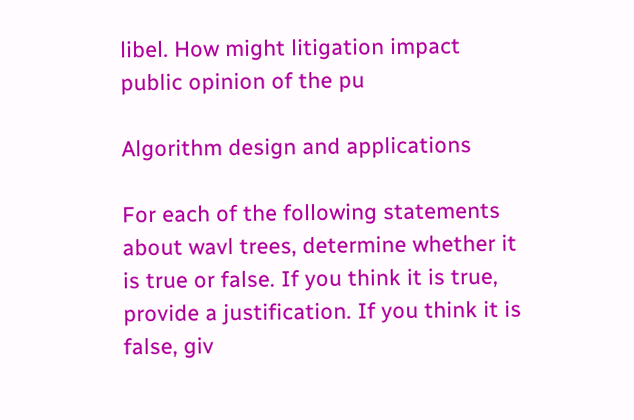libel. How might litigation impact public opinion of the pu

Algorithm design and applications

For each of the following statements about wavl trees, determine whether it is true or false. If you think it is true, provide a justification. If you think it is false, giv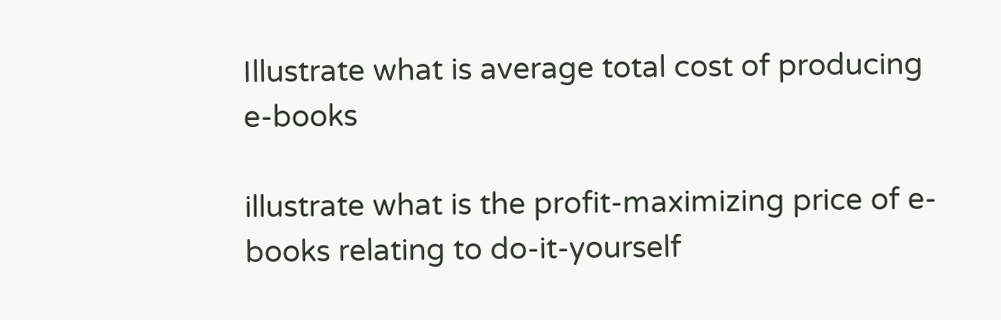Illustrate what is average total cost of producing e-books

illustrate what is the profit-maximizing price of e-books relating to do-it-yourself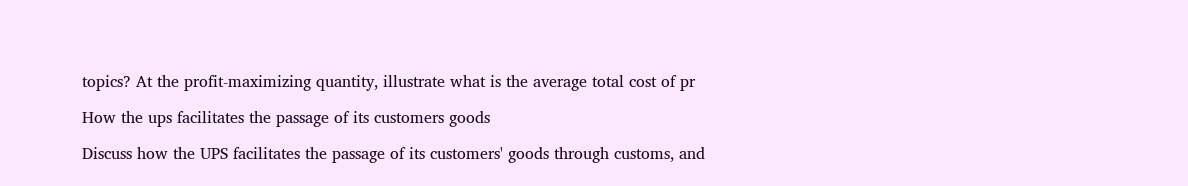topics? At the profit-maximizing quantity, illustrate what is the average total cost of pr

How the ups facilitates the passage of its customers goods

Discuss how the UPS facilitates the passage of its customers' goods through customs, and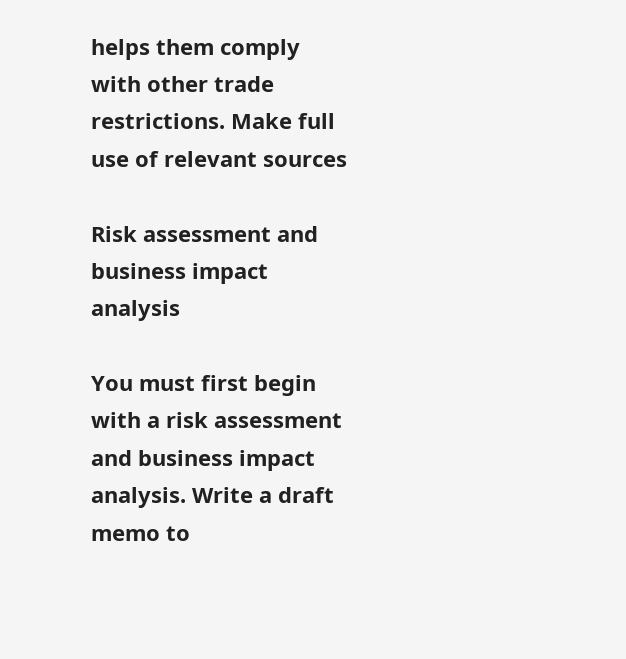helps them comply with other trade restrictions. Make full use of relevant sources

Risk assessment and business impact analysis

You must first begin with a risk assessment and business impact analysis. Write a draft memo to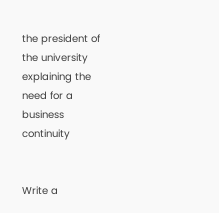the president of the university explaining the need for a business continuity


Write a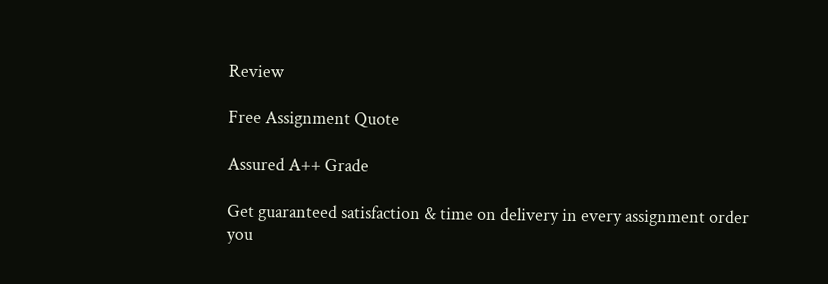Review

Free Assignment Quote

Assured A++ Grade

Get guaranteed satisfaction & time on delivery in every assignment order you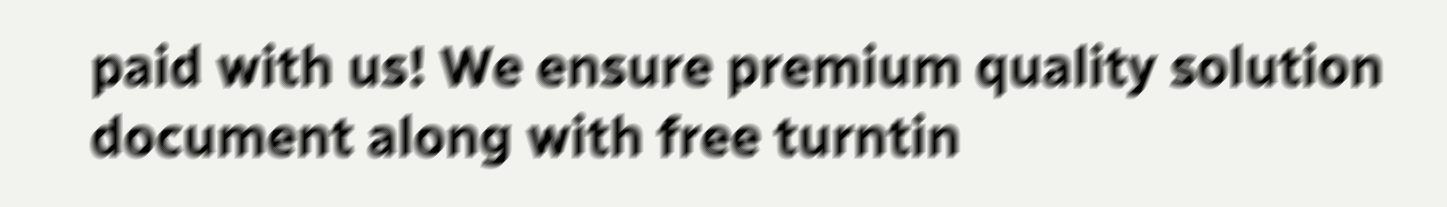paid with us! We ensure premium quality solution document along with free turntin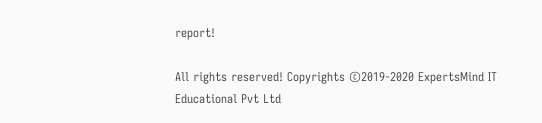report!

All rights reserved! Copyrights ©2019-2020 ExpertsMind IT Educational Pvt Ltd